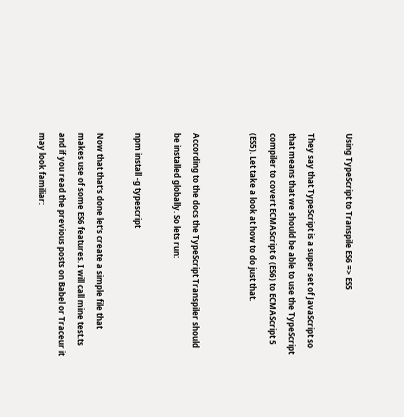Using TypeScript to Transpile ES6 => ES5

They say that TypeScript is a super set of JavaScript so that means that we should be able to use the TypeScript compiler to covert ECMAScript 6 (ES6) to ECMAScript 5 (ES5). Let take a look at how to do just that.


According to the docs the TypeScript Transpiler should be installed globally. So lets run:

npm install -g typescript

Now that that's done let's create a simple file that makes use of some ES6 features. I will call mine test.ts and if you read the previous posts on Babel or Traceur it may look familiar: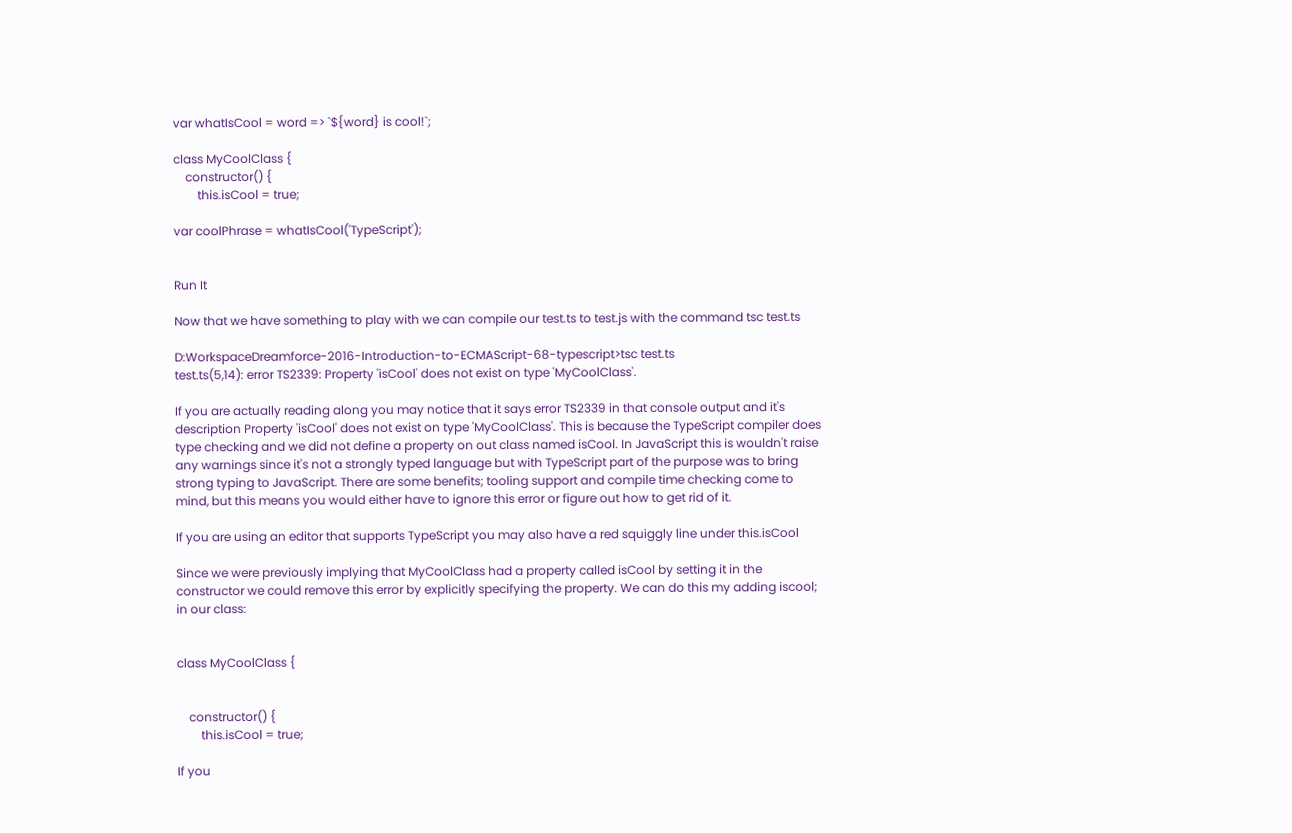var whatIsCool = word => `${word} is cool!`;

class MyCoolClass {
    constructor() {
        this.isCool = true;

var coolPhrase = whatIsCool('TypeScript');


Run It

Now that we have something to play with we can compile our test.ts to test.js with the command tsc test.ts

D:WorkspaceDreamforce-2016-Introduction-to-ECMAScript-68-typescript>tsc test.ts
test.ts(5,14): error TS2339: Property 'isCool' does not exist on type 'MyCoolClass'.

If you are actually reading along you may notice that it says error TS2339 in that console output and it's description Property 'isCool' does not exist on type 'MyCoolClass'. This is because the TypeScript compiler does type checking and we did not define a property on out class named isCool. In JavaScript this is wouldn't raise any warnings since it's not a strongly typed language but with TypeScript part of the purpose was to bring strong typing to JavaScript. There are some benefits; tooling support and compile time checking come to mind, but this means you would either have to ignore this error or figure out how to get rid of it.

If you are using an editor that supports TypeScript you may also have a red squiggly line under this.isCool

Since we were previously implying that MyCoolClass had a property called isCool by setting it in the constructor we could remove this error by explicitly specifying the property. We can do this my adding iscool; in our class:


class MyCoolClass {


    constructor() {
        this.isCool = true;

If you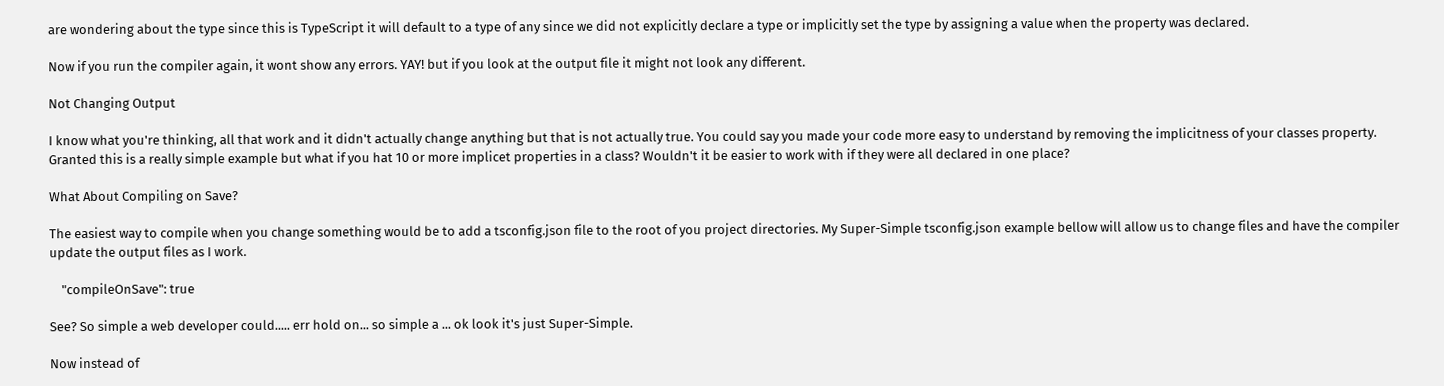are wondering about the type since this is TypeScript it will default to a type of any since we did not explicitly declare a type or implicitly set the type by assigning a value when the property was declared.

Now if you run the compiler again, it wont show any errors. YAY! but if you look at the output file it might not look any different.

Not Changing Output

I know what you're thinking, all that work and it didn't actually change anything but that is not actually true. You could say you made your code more easy to understand by removing the implicitness of your classes property. Granted this is a really simple example but what if you hat 10 or more implicet properties in a class? Wouldn't it be easier to work with if they were all declared in one place?

What About Compiling on Save?

The easiest way to compile when you change something would be to add a tsconfig.json file to the root of you project directories. My Super-Simple tsconfig.json example bellow will allow us to change files and have the compiler update the output files as I work.

    "compileOnSave": true

See? So simple a web developer could..... err hold on... so simple a ... ok look it's just Super-Simple.

Now instead of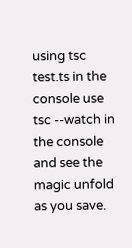using tsc test.ts in the console use tsc --watch in the console and see the magic unfold as you save.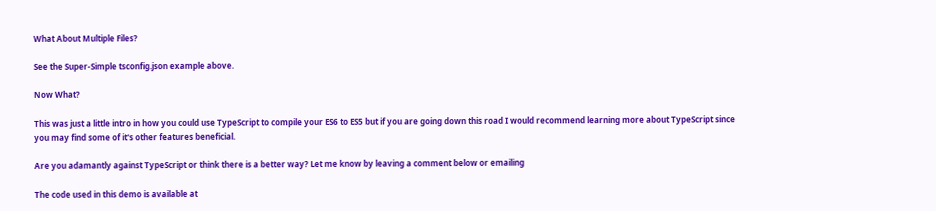What About Multiple Files?

See the Super-Simple tsconfig.json example above.

Now What?

This was just a little intro in how you could use TypeScript to compile your ES6 to ES5 but if you are going down this road I would recommend learning more about TypeScript since you may find some of it's other features beneficial.

Are you adamantly against TypeScript or think there is a better way? Let me know by leaving a comment below or emailing

The code used in this demo is available at